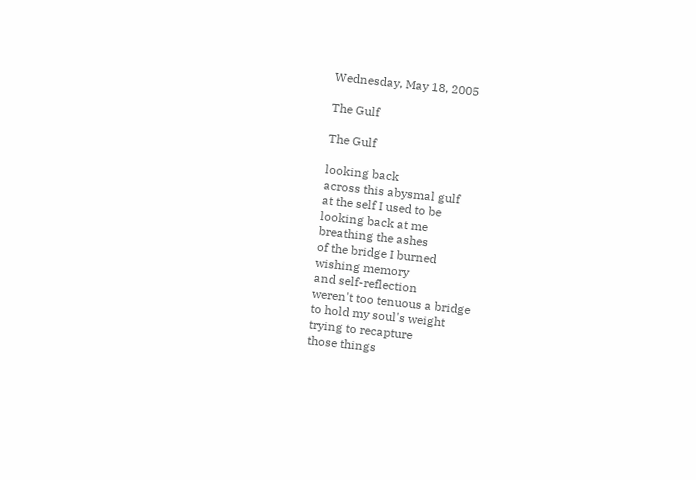Wednesday, May 18, 2005

The Gulf

The Gulf

looking back
across this abysmal gulf
at the self I used to be
looking back at me
breathing the ashes
of the bridge I burned
wishing memory
and self-reflection
weren't too tenuous a bridge
to hold my soul's weight
trying to recapture
those things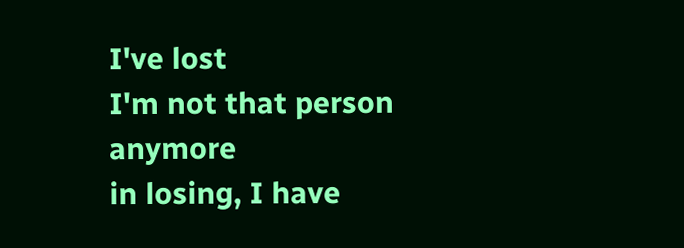I've lost
I'm not that person anymore
in losing, I have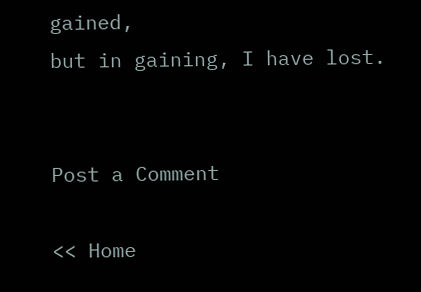gained,
but in gaining, I have lost.


Post a Comment

<< Home